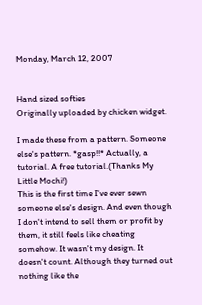Monday, March 12, 2007


Hand sized softies
Originally uploaded by chicken widget.

I made these from a pattern. Someone else's pattern. *gasp!!* Actually, a tutorial. A free tutorial.(Thanks My Little Mochi!)
This is the first time I've ever sewn someone else's design. And even though I don't intend to sell them or profit by them, it still feels like cheating somehow. It wasn't my design. It doesn't count. Although they turned out nothing like the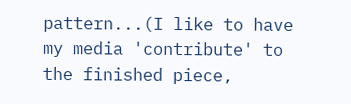pattern...(I like to have my media 'contribute' to the finished piece,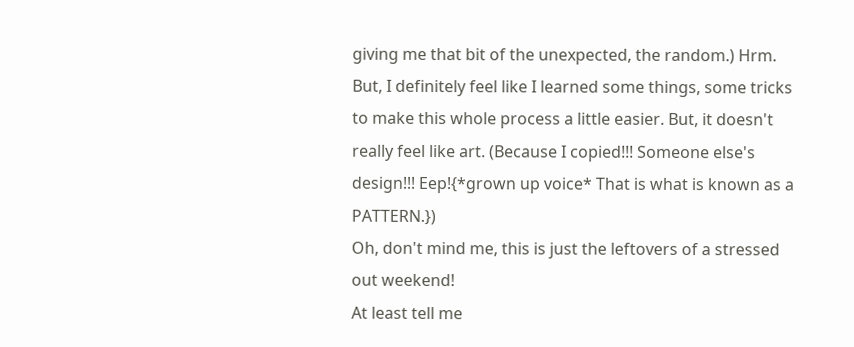giving me that bit of the unexpected, the random.) Hrm. But, I definitely feel like I learned some things, some tricks to make this whole process a little easier. But, it doesn't really feel like art. (Because I copied!!! Someone else's design!!! Eep!{*grown up voice* That is what is known as a PATTERN.})
Oh, don't mind me, this is just the leftovers of a stressed out weekend!
At least tell me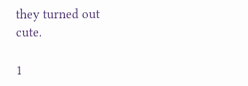they turned out cute.

1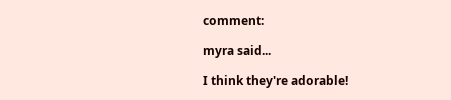comment:

myra said...

I think they're adorable!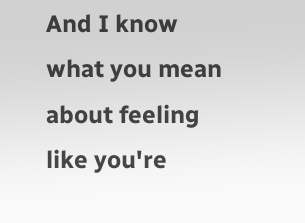And I know what you mean about feeling like you're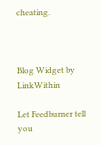cheating.



Blog Widget by LinkWithin

Let Feedburner tell you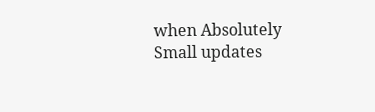when Absolutely Small updates